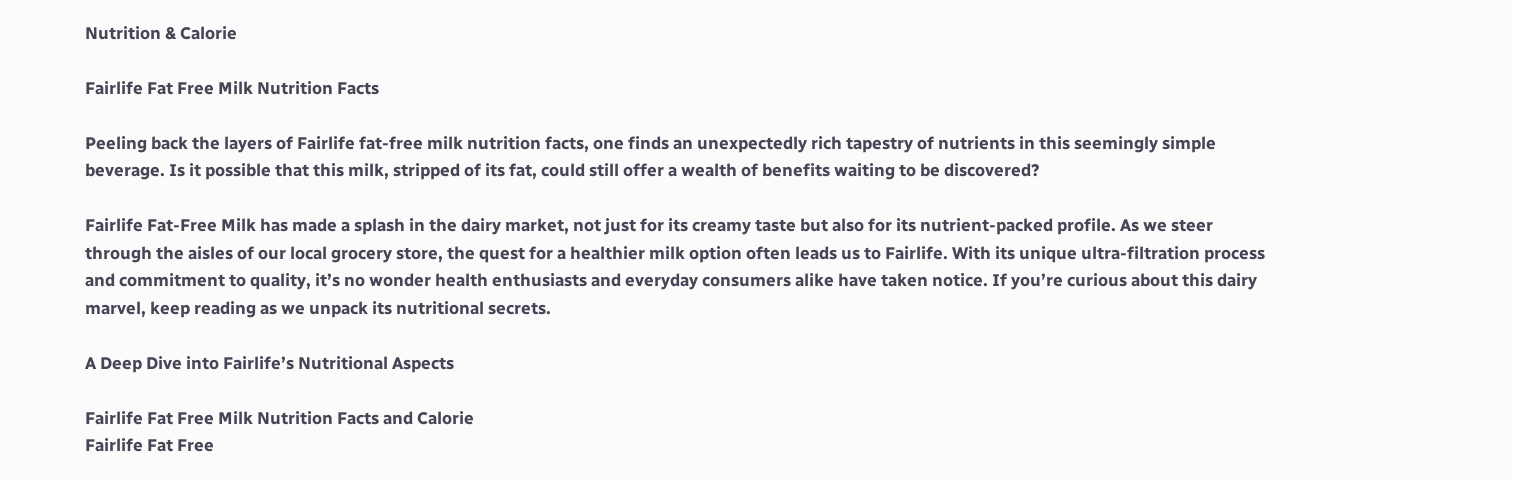Nutrition & Calorie

Fairlife Fat Free Milk Nutrition Facts

Peeling back the layers of Fairlife fat-free milk nutrition facts, one finds an unexpectedly rich tapestry of nutrients in this seemingly simple beverage. Is it possible that this milk, stripped of its fat, could still offer a wealth of benefits waiting to be discovered?

Fairlife Fat-Free Milk has made a splash in the dairy market, not just for its creamy taste but also for its nutrient-packed profile. As we steer through the aisles of our local grocery store, the quest for a healthier milk option often leads us to Fairlife. With its unique ultra-filtration process and commitment to quality, it’s no wonder health enthusiasts and everyday consumers alike have taken notice. If you’re curious about this dairy marvel, keep reading as we unpack its nutritional secrets.

A Deep Dive into Fairlife’s Nutritional Aspects

Fairlife Fat Free Milk Nutrition Facts and Calorie
Fairlife Fat Free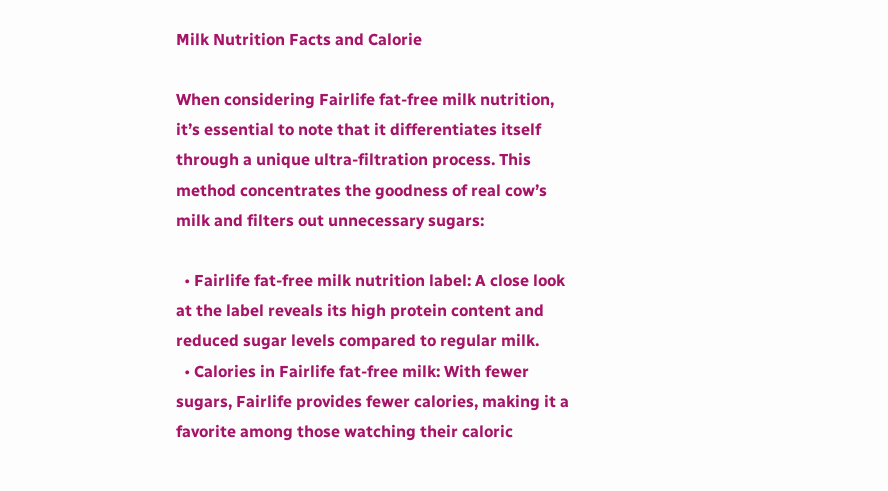Milk Nutrition Facts and Calorie

When considering Fairlife fat-free milk nutrition, it’s essential to note that it differentiates itself through a unique ultra-filtration process. This method concentrates the goodness of real cow’s milk and filters out unnecessary sugars:

  • Fairlife fat-free milk nutrition label: A close look at the label reveals its high protein content and reduced sugar levels compared to regular milk.
  • Calories in Fairlife fat-free milk: With fewer sugars, Fairlife provides fewer calories, making it a favorite among those watching their caloric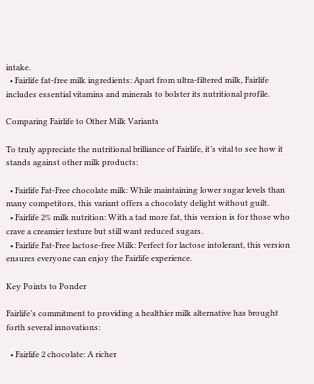intake.
  • Fairlife fat-free milk ingredients: Apart from ultra-filtered milk, Fairlife includes essential vitamins and minerals to bolster its nutritional profile.

Comparing Fairlife to Other Milk Variants

To truly appreciate the nutritional brilliance of Fairlife, it’s vital to see how it stands against other milk products:

  • Fairlife Fat-Free chocolate milk: While maintaining lower sugar levels than many competitors, this variant offers a chocolaty delight without guilt.
  • Fairlife 2% milk nutrition: With a tad more fat, this version is for those who crave a creamier texture but still want reduced sugars.
  • Fairlife Fat-Free lactose-free Milk: Perfect for lactose intolerant, this version ensures everyone can enjoy the Fairlife experience.

Key Points to Ponder

Fairlife’s commitment to providing a healthier milk alternative has brought forth several innovations:

  • Fairlife 2 chocolate: A richer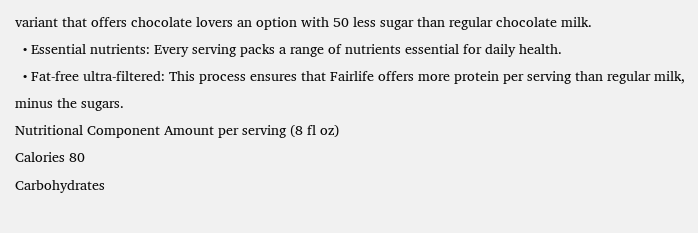variant that offers chocolate lovers an option with 50 less sugar than regular chocolate milk.
  • Essential nutrients: Every serving packs a range of nutrients essential for daily health.
  • Fat-free ultra-filtered: This process ensures that Fairlife offers more protein per serving than regular milk, minus the sugars.
Nutritional Component Amount per serving (8 fl oz)
Calories 80
Carbohydrates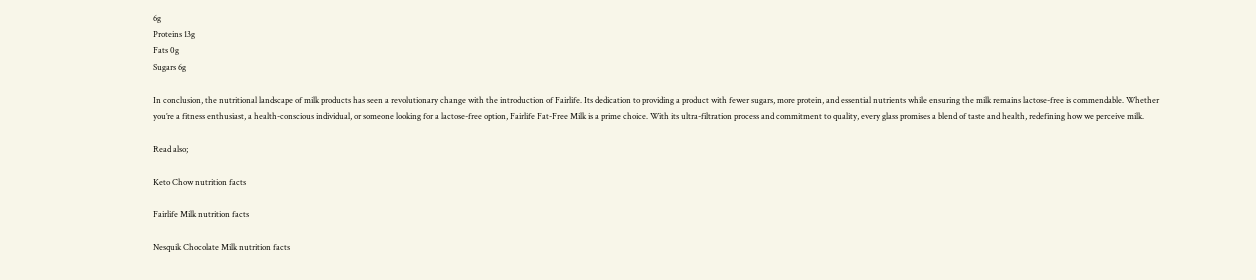6g
Proteins 13g
Fats 0g
Sugars 6g

In conclusion, the nutritional landscape of milk products has seen a revolutionary change with the introduction of Fairlife. Its dedication to providing a product with fewer sugars, more protein, and essential nutrients while ensuring the milk remains lactose-free is commendable. Whether you’re a fitness enthusiast, a health-conscious individual, or someone looking for a lactose-free option, Fairlife Fat-Free Milk is a prime choice. With its ultra-filtration process and commitment to quality, every glass promises a blend of taste and health, redefining how we perceive milk.

Read also;

Keto Chow nutrition facts

Fairlife Milk nutrition facts

Nesquik Chocolate Milk nutrition facts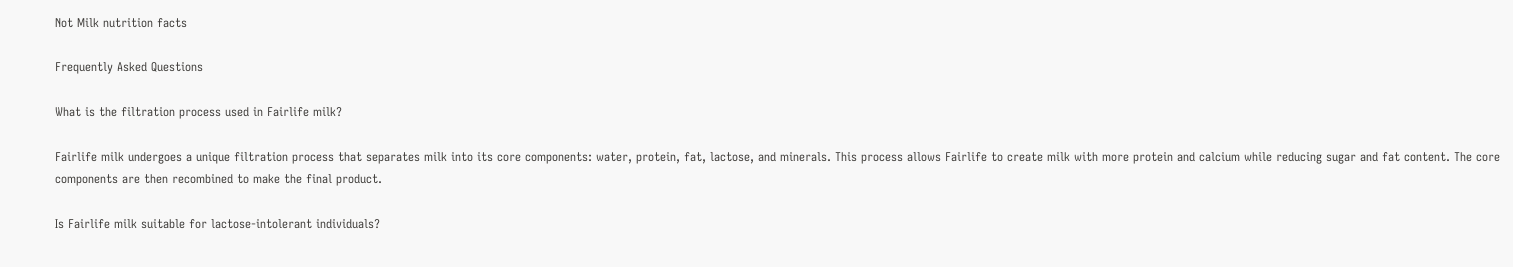Not Milk nutrition facts

Frequently Asked Questions

What is the filtration process used in Fairlife milk?

Fairlife milk undergoes a unique filtration process that separates milk into its core components: water, protein, fat, lactose, and minerals. This process allows Fairlife to create milk with more protein and calcium while reducing sugar and fat content. The core components are then recombined to make the final product.

Is Fairlife milk suitable for lactose-intolerant individuals?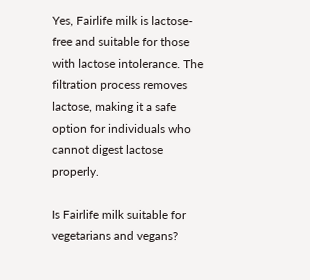Yes, Fairlife milk is lactose-free and suitable for those with lactose intolerance. The filtration process removes lactose, making it a safe option for individuals who cannot digest lactose properly.

Is Fairlife milk suitable for vegetarians and vegans?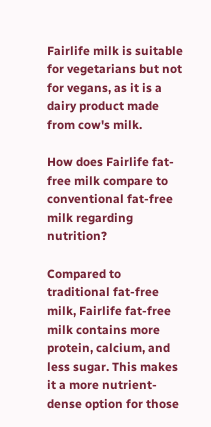Fairlife milk is suitable for vegetarians but not for vegans, as it is a dairy product made from cow's milk.

How does Fairlife fat-free milk compare to conventional fat-free milk regarding nutrition?

Compared to traditional fat-free milk, Fairlife fat-free milk contains more protein, calcium, and less sugar. This makes it a more nutrient-dense option for those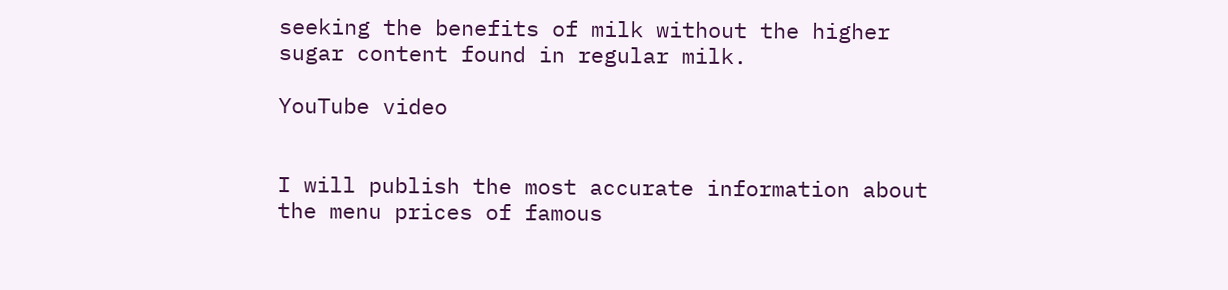seeking the benefits of milk without the higher sugar content found in regular milk.

YouTube video


I will publish the most accurate information about the menu prices of famous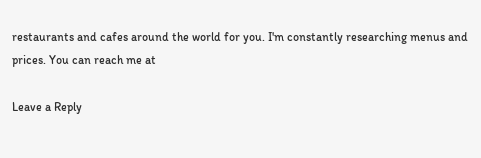restaurants and cafes around the world for you. I'm constantly researching menus and prices. You can reach me at

Leave a Reply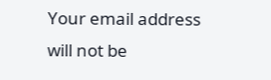Your email address will not be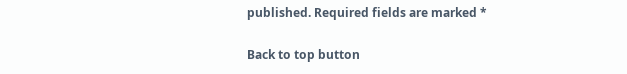published. Required fields are marked *

Back to top button